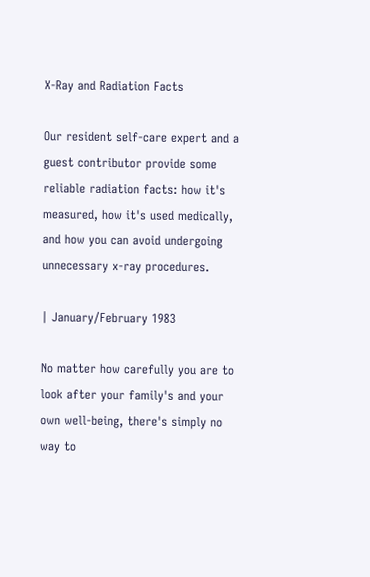X-Ray and Radiation Facts

Our resident self-care expert and a guest contributor provide some reliable radiation facts: how it's measured, how it's used medically, and how you can avoid undergoing unnecessary x-ray procedures.

| January/February 1983

No matter how carefully you are to look after your family's and your own well-being, there's simply no way to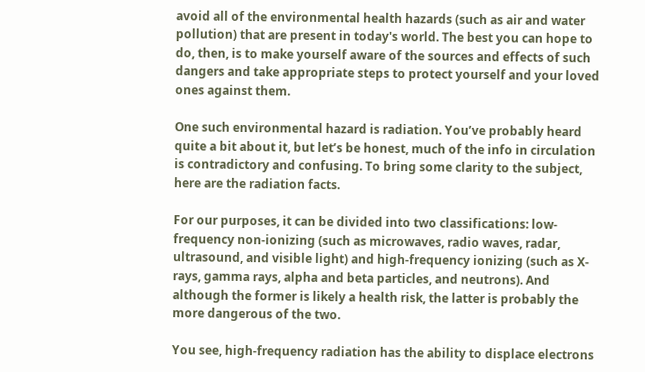avoid all of the environmental health hazards (such as air and water pollution) that are present in today's world. The best you can hope to do, then, is to make yourself aware of the sources and effects of such dangers and take appropriate steps to protect yourself and your loved ones against them.

One such environmental hazard is radiation. You’ve probably heard quite a bit about it, but let’s be honest, much of the info in circulation is contradictory and confusing. To bring some clarity to the subject, here are the radiation facts.

For our purposes, it can be divided into two classifications: low-frequency non-ionizing (such as microwaves, radio waves, radar, ultrasound, and visible light) and high-frequency ionizing (such as X-rays, gamma rays, alpha and beta particles, and neutrons). And although the former is likely a health risk, the latter is probably the more dangerous of the two.

You see, high-frequency radiation has the ability to displace electrons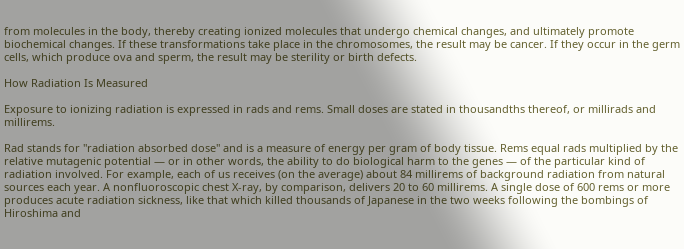from molecules in the body, thereby creating ionized molecules that undergo chemical changes, and ultimately promote biochemical changes. If these transformations take place in the chromosomes, the result may be cancer. If they occur in the germ cells, which produce ova and sperm, the result may be sterility or birth defects.

How Radiation Is Measured

Exposure to ionizing radiation is expressed in rads and rems. Small doses are stated in thousandths thereof, or millirads and millirems.

Rad stands for "radiation absorbed dose" and is a measure of energy per gram of body tissue. Rems equal rads multiplied by the relative mutagenic potential — or in other words, the ability to do biological harm to the genes — of the particular kind of radiation involved. For example, each of us receives (on the average) about 84 millirems of background radiation from natural sources each year. A nonfluoroscopic chest X-ray, by comparison, delivers 20 to 60 millirems. A single dose of 600 rems or more produces acute radiation sickness, like that which killed thousands of Japanese in the two weeks following the bombings of Hiroshima and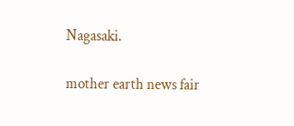Nagasaki.

mother earth news fair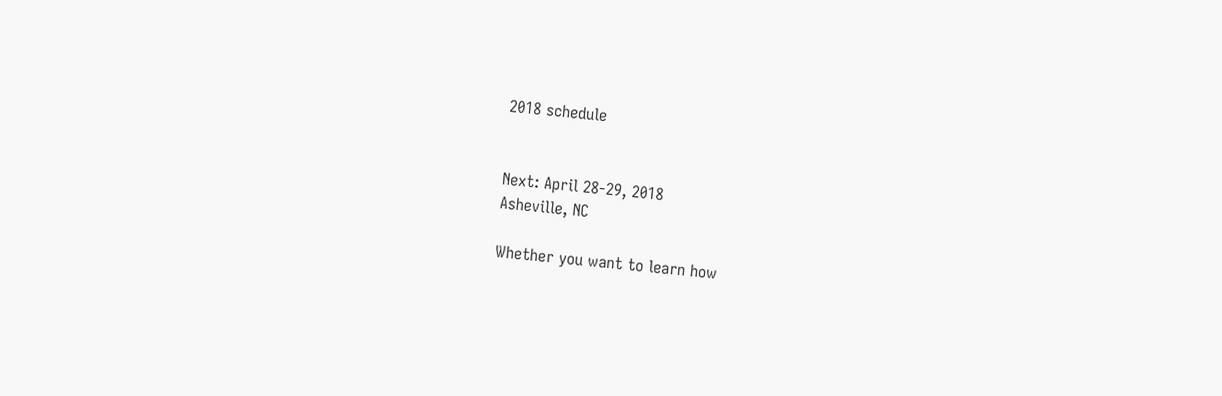2018 schedule


Next: April 28-29, 2018
Asheville, NC

Whether you want to learn how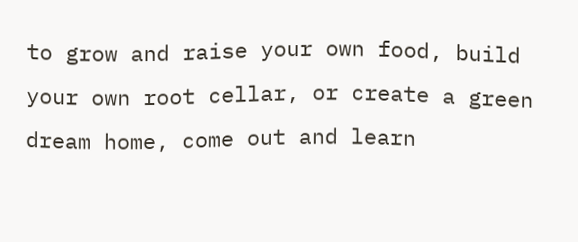to grow and raise your own food, build your own root cellar, or create a green dream home, come out and learn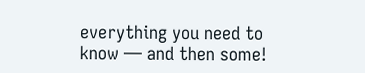everything you need to know — and then some!